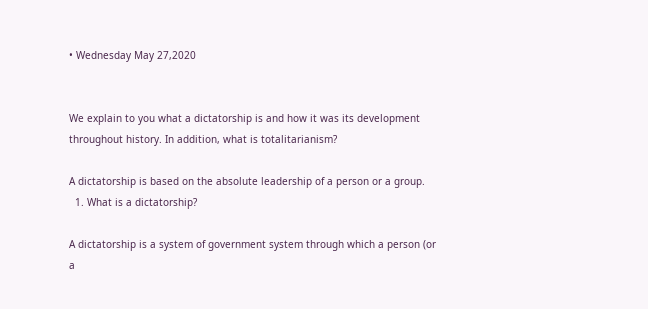• Wednesday May 27,2020


We explain to you what a dictatorship is and how it was its development throughout history. In addition, what is totalitarianism?

A dictatorship is based on the absolute leadership of a person or a group.
  1. What is a dictatorship?

A dictatorship is a system of government system through which a person (or a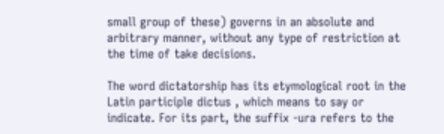small group of these) governs in an absolute and arbitrary manner, without any type of restriction at the time of take decisions.

The word dictatorship has its etymological root in the Latin participle dictus , which means to say or indicate. For its part, the suffix -ura refers to the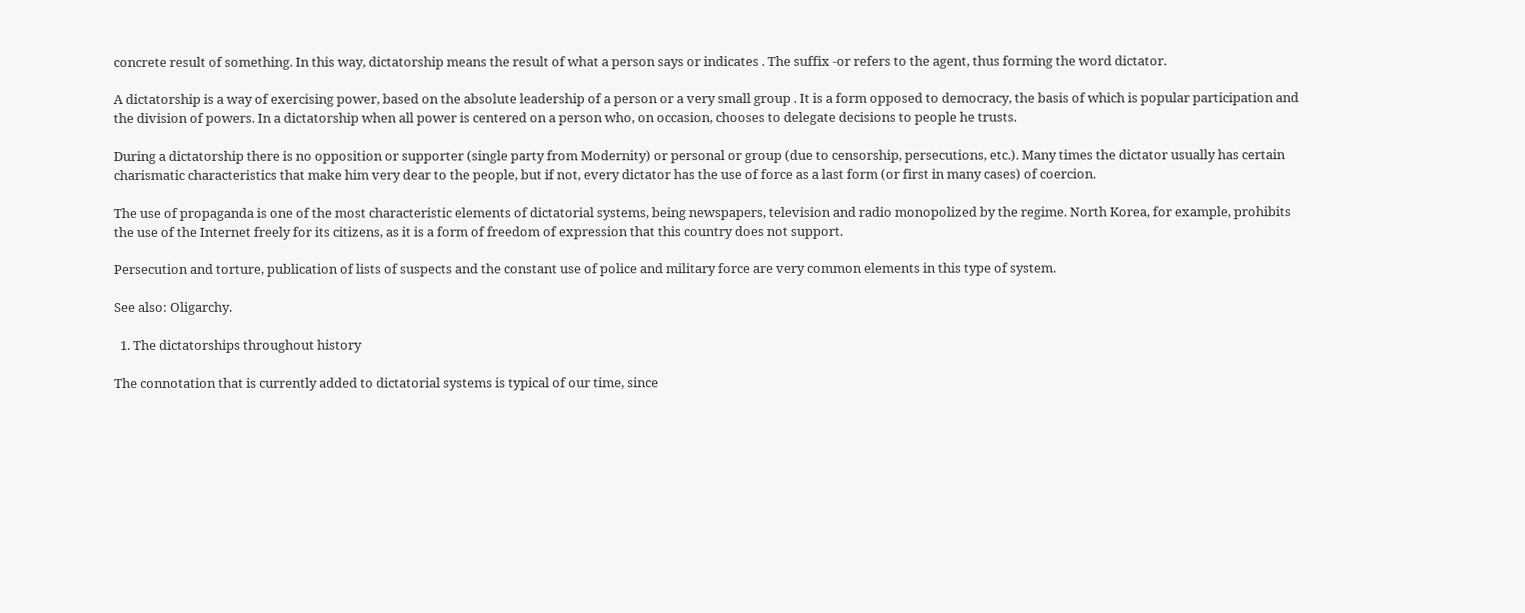concrete result of something. In this way, dictatorship means the result of what a person says or indicates . The suffix -or refers to the agent, thus forming the word dictator.

A dictatorship is a way of exercising power, based on the absolute leadership of a person or a very small group . It is a form opposed to democracy, the basis of which is popular participation and the division of powers. In a dictatorship when all power is centered on a person who, on occasion, chooses to delegate decisions to people he trusts.

During a dictatorship there is no opposition or supporter (single party from Modernity) or personal or group (due to censorship, persecutions, etc.). Many times the dictator usually has certain charismatic characteristics that make him very dear to the people, but if not, every dictator has the use of force as a last form (or first in many cases) of coercion.

The use of propaganda is one of the most characteristic elements of dictatorial systems, being newspapers, television and radio monopolized by the regime. North Korea, for example, prohibits the use of the Internet freely for its citizens, as it is a form of freedom of expression that this country does not support.

Persecution and torture, publication of lists of suspects and the constant use of police and military force are very common elements in this type of system.

See also: Oligarchy.

  1. The dictatorships throughout history

The connotation that is currently added to dictatorial systems is typical of our time, since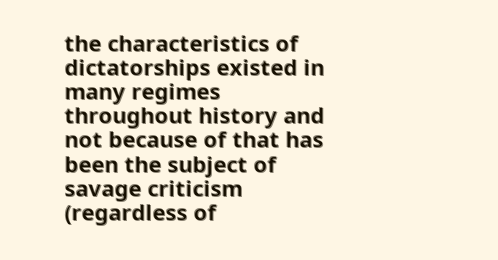the characteristics of dictatorships existed in many regimes throughout history and not because of that has been the subject of savage criticism (regardless of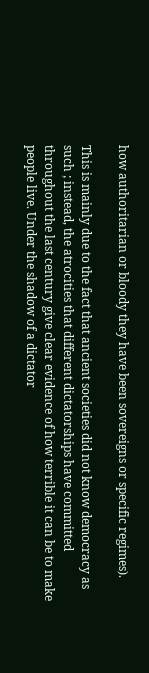how authoritarian or bloody they have been sovereigns or specific regimes).

This is mainly due to the fact that ancient societies did not know democracy as such ; instead, the atrocities that different dictatorships have committed throughout the last century give clear evidence of how terrible it can be to make people live. Under the shadow of a dictator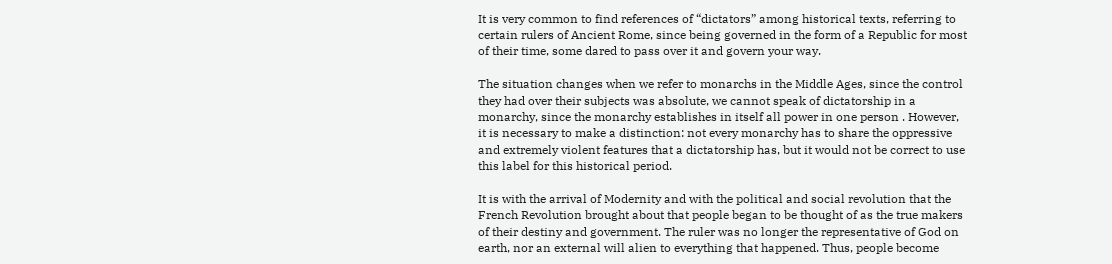It is very common to find references of “dictators” among historical texts, referring to certain rulers of Ancient Rome, since being governed in the form of a Republic for most of their time, some dared to pass over it and govern your way.

The situation changes when we refer to monarchs in the Middle Ages, since the control they had over their subjects was absolute, we cannot speak of dictatorship in a monarchy, since the monarchy establishes in itself all power in one person . However, it is necessary to make a distinction: not every monarchy has to share the oppressive and extremely violent features that a dictatorship has, but it would not be correct to use this label for this historical period.

It is with the arrival of Modernity and with the political and social revolution that the French Revolution brought about that people began to be thought of as the true makers of their destiny and government. The ruler was no longer the representative of God on earth, nor an external will alien to everything that happened. Thus, people become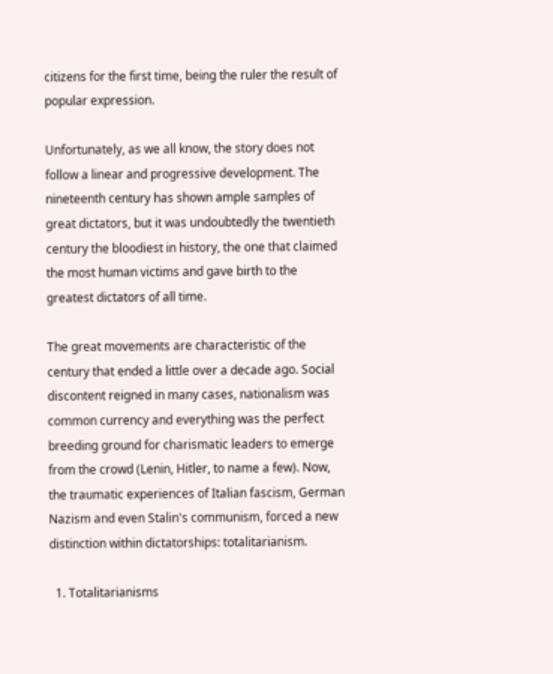citizens for the first time, being the ruler the result of popular expression.

Unfortunately, as we all know, the story does not follow a linear and progressive development. The nineteenth century has shown ample samples of great dictators, but it was undoubtedly the twentieth century the bloodiest in history, the one that claimed the most human victims and gave birth to the greatest dictators of all time.

The great movements are characteristic of the century that ended a little over a decade ago. Social discontent reigned in many cases, nationalism was common currency and everything was the perfect breeding ground for charismatic leaders to emerge from the crowd (Lenin, Hitler, to name a few). Now, the traumatic experiences of Italian fascism, German Nazism and even Stalin's communism, forced a new distinction within dictatorships: totalitarianism.

  1. Totalitarianisms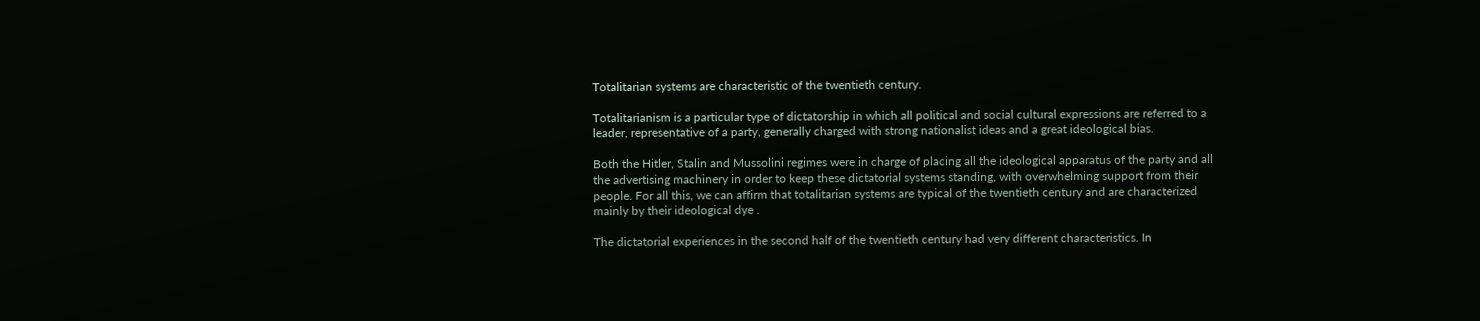Totalitarian systems are characteristic of the twentieth century.

Totalitarianism is a particular type of dictatorship in which all political and social cultural expressions are referred to a leader, representative of a party, generally charged with strong nationalist ideas and a great ideological bias.

Both the Hitler, Stalin and Mussolini regimes were in charge of placing all the ideological apparatus of the party and all the advertising machinery in order to keep these dictatorial systems standing, with overwhelming support from their people. For all this, we can affirm that totalitarian systems are typical of the twentieth century and are characterized mainly by their ideological dye .

The dictatorial experiences in the second half of the twentieth century had very different characteristics. In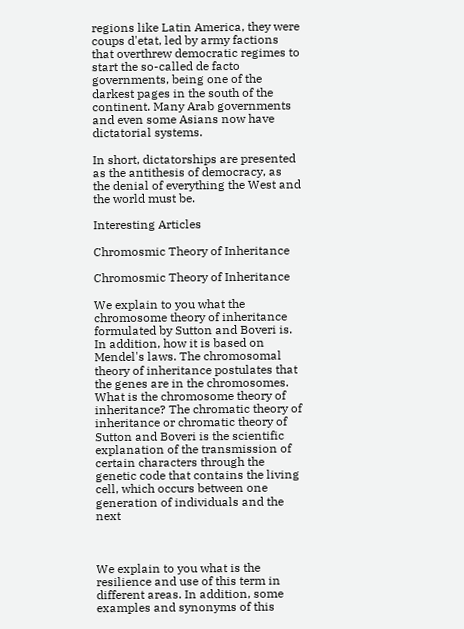regions like Latin America, they were coups d'etat, led by army factions that overthrew democratic regimes to start the so-called de facto governments, being one of the darkest pages in the south of the continent. Many Arab governments and even some Asians now have dictatorial systems.

In short, dictatorships are presented as the antithesis of democracy, as the denial of everything the West and the world must be.

Interesting Articles

Chromosmic Theory of Inheritance

Chromosmic Theory of Inheritance

We explain to you what the chromosome theory of inheritance formulated by Sutton and Boveri is. In addition, how it is based on Mendel's laws. The chromosomal theory of inheritance postulates that the genes are in the chromosomes. What is the chromosome theory of inheritance? The chromatic theory of inheritance or chromatic theory of Sutton and Boveri is the scientific explanation of the transmission of certain characters through the genetic code that contains the living cell, which occurs between one generation of individuals and the next



We explain to you what is the resilience and use of this term in different areas. In addition, some examples and synonyms of this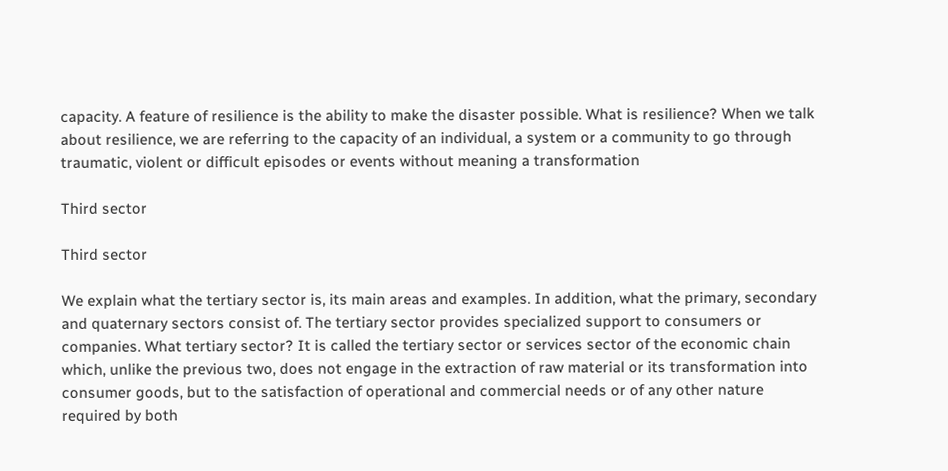capacity. A feature of resilience is the ability to make the disaster possible. What is resilience? When we talk about resilience, we are referring to the capacity of an individual, a system or a community to go through traumatic, violent or difficult episodes or events without meaning a transformation

Third sector

Third sector

We explain what the tertiary sector is, its main areas and examples. In addition, what the primary, secondary and quaternary sectors consist of. The tertiary sector provides specialized support to consumers or companies. What tertiary sector? It is called the tertiary sector or services sector of the economic chain which, unlike the previous two, does not engage in the extraction of raw material or its transformation into consumer goods, but to the satisfaction of operational and commercial needs or of any other nature required by both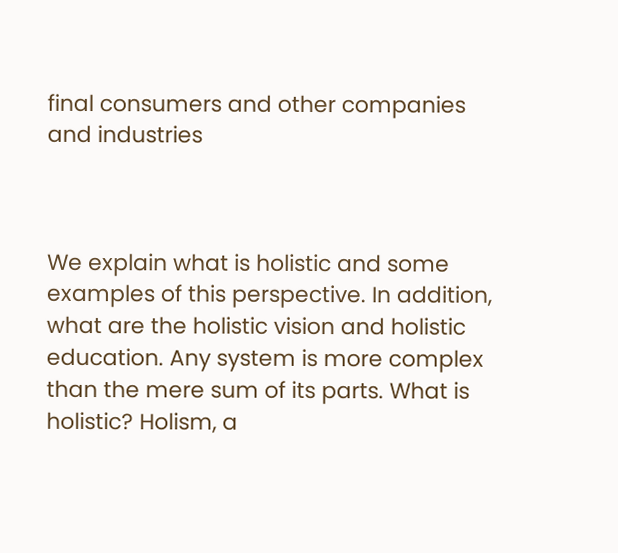final consumers and other companies and industries



We explain what is holistic and some examples of this perspective. In addition, what are the holistic vision and holistic education. Any system is more complex than the mere sum of its parts. What is holistic? Holism, a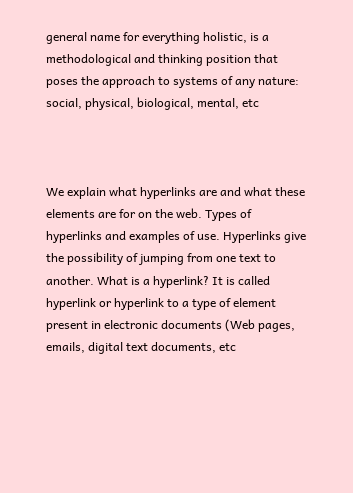general name for everything holistic, is a methodological and thinking position that poses the approach to systems of any nature: social, physical, biological, mental, etc



We explain what hyperlinks are and what these elements are for on the web. Types of hyperlinks and examples of use. Hyperlinks give the possibility of jumping from one text to another. What is a hyperlink? It is called hyperlink or hyperlink to a type of element present in electronic documents (Web pages, emails, digital text documents, etc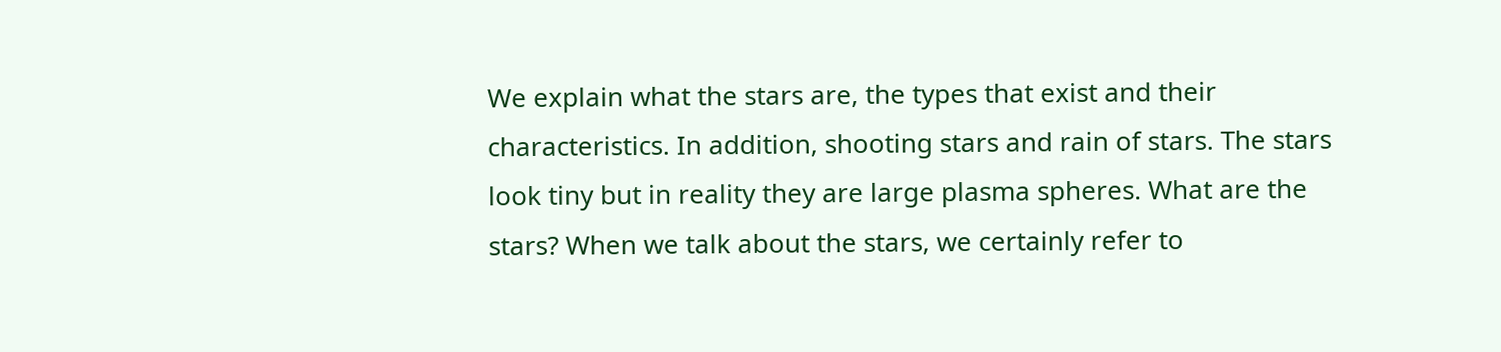We explain what the stars are, the types that exist and their characteristics. In addition, shooting stars and rain of stars. The stars look tiny but in reality they are large plasma spheres. What are the stars? When we talk about the stars, we certainly refer to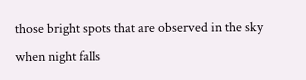those bright spots that are observed in the sky when night falls